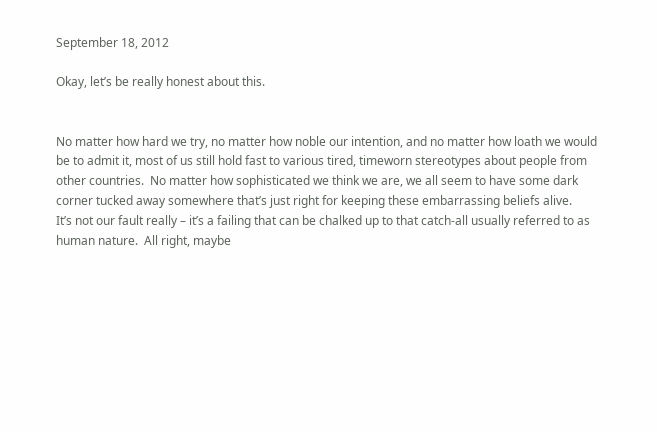September 18, 2012

Okay, let’s be really honest about this.


No matter how hard we try, no matter how noble our intention, and no matter how loath we would be to admit it, most of us still hold fast to various tired, timeworn stereotypes about people from other countries.  No matter how sophisticated we think we are, we all seem to have some dark corner tucked away somewhere that’s just right for keeping these embarrassing beliefs alive.
It’s not our fault really – it’s a failing that can be chalked up to that catch-all usually referred to as human nature.  All right, maybe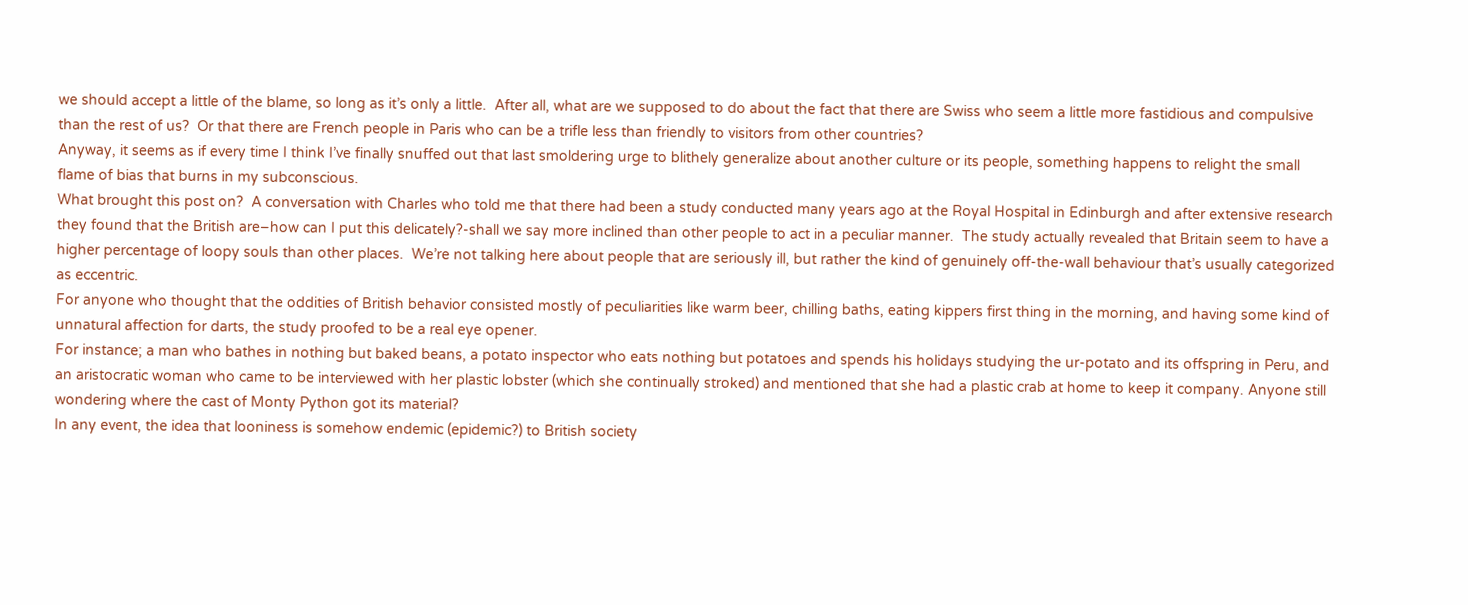we should accept a little of the blame, so long as it’s only a little.  After all, what are we supposed to do about the fact that there are Swiss who seem a little more fastidious and compulsive than the rest of us?  Or that there are French people in Paris who can be a trifle less than friendly to visitors from other countries?
Anyway, it seems as if every time I think I’ve finally snuffed out that last smoldering urge to blithely generalize about another culture or its people, something happens to relight the small flame of bias that burns in my subconscious.
What brought this post on?  A conversation with Charles who told me that there had been a study conducted many years ago at the Royal Hospital in Edinburgh and after extensive research they found that the British are–how can I put this delicately?-shall we say more inclined than other people to act in a peculiar manner.  The study actually revealed that Britain seem to have a higher percentage of loopy souls than other places.  We’re not talking here about people that are seriously ill, but rather the kind of genuinely off-the-wall behaviour that’s usually categorized as eccentric.
For anyone who thought that the oddities of British behavior consisted mostly of peculiarities like warm beer, chilling baths, eating kippers first thing in the morning, and having some kind of unnatural affection for darts, the study proofed to be a real eye opener.
For instance; a man who bathes in nothing but baked beans, a potato inspector who eats nothing but potatoes and spends his holidays studying the ur-potato and its offspring in Peru, and an aristocratic woman who came to be interviewed with her plastic lobster (which she continually stroked) and mentioned that she had a plastic crab at home to keep it company. Anyone still wondering where the cast of Monty Python got its material?
In any event, the idea that looniness is somehow endemic (epidemic?) to British society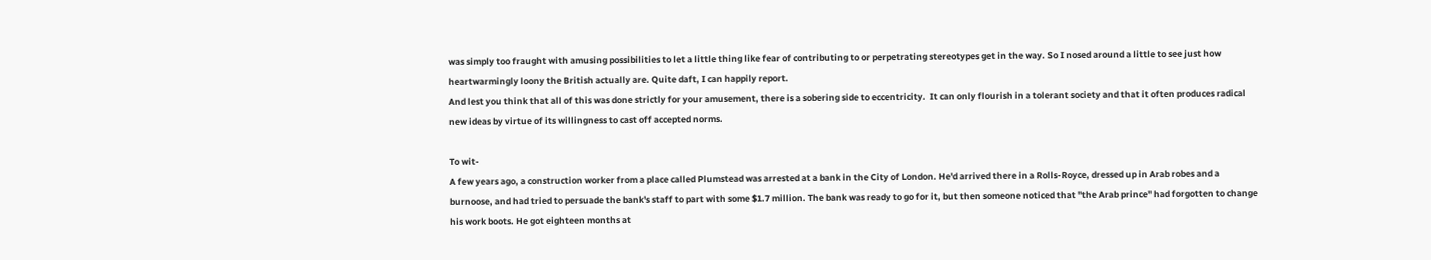was simply too fraught with amusing possibilities to let a little thing like fear of contributing to or perpetrating stereotypes get in the way. So I nosed around a little to see just how heartwarmingly loony the British actually are. Quite daft, I can happily report.
And lest you think that all of this was done strictly for your amusement, there is a sobering side to eccentricity.  It can only flourish in a tolerant society and that it often produces radical new ideas by virtue of its willingness to cast off accepted norms.

To wit-
A few years ago, a construction worker from a place called Plumstead was arrested at a bank in the City of London. He'd arrived there in a Rolls-Royce, dressed up in Arab robes and a burnoose, and had tried to persuade the bank's staff to part with some $1.7 million. The bank was ready to go for it, but then someone noticed that "the Arab prince" had forgotten to change his work boots. He got eighteen months at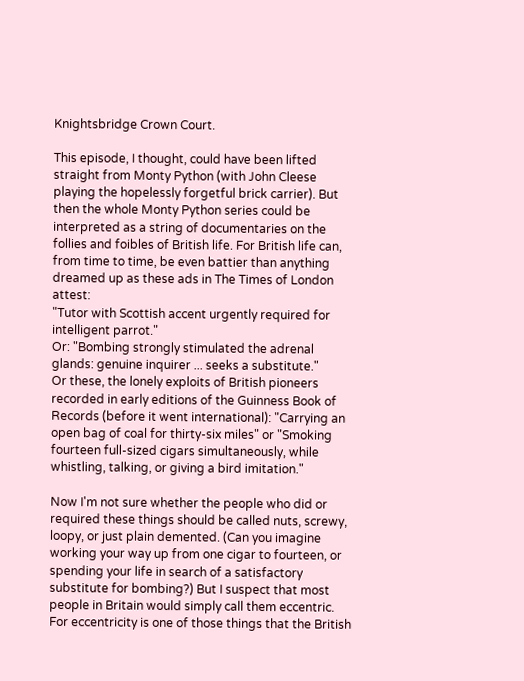Knightsbridge Crown Court.

This episode, I thought, could have been lifted straight from Monty Python (with John Cleese playing the hopelessly forgetful brick carrier). But then the whole Monty Python series could be interpreted as a string of documentaries on the follies and foibles of British life. For British life can, from time to time, be even battier than anything dreamed up as these ads in The Times of London attest:
"Tutor with Scottish accent urgently required for intelligent parrot."
Or: "Bombing strongly stimulated the adrenal glands: genuine inquirer ... seeks a substitute."
Or these, the lonely exploits of British pioneers recorded in early editions of the Guinness Book of Records (before it went international): "Carrying an open bag of coal for thirty-six miles" or "Smoking fourteen full-sized cigars simultaneously, while whistling, talking, or giving a bird imitation."

Now I'm not sure whether the people who did or required these things should be called nuts, screwy, loopy, or just plain demented. (Can you imagine working your way up from one cigar to fourteen, or spending your life in search of a satisfactory substitute for bombing?) But I suspect that most people in Britain would simply call them eccentric. For eccentricity is one of those things that the British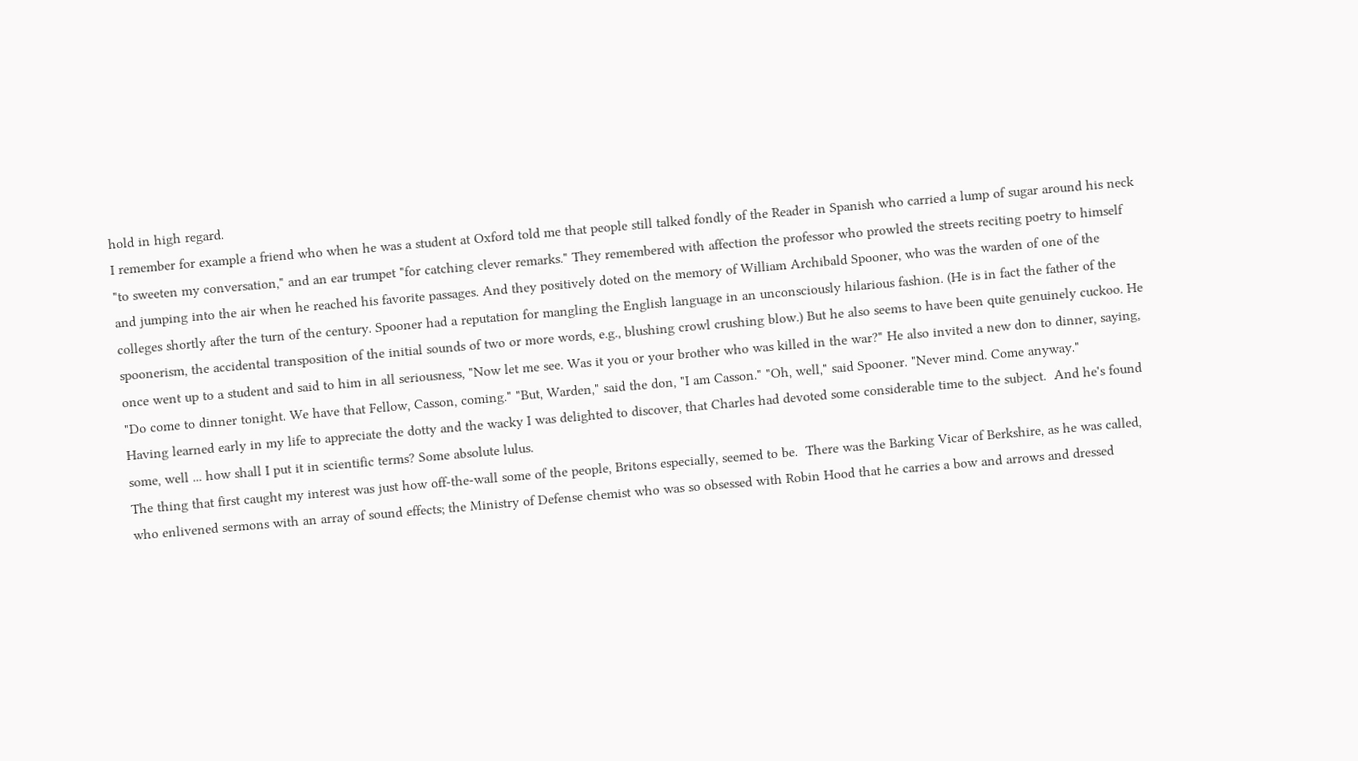hold in high regard.
I remember for example a friend who when he was a student at Oxford told me that people still talked fondly of the Reader in Spanish who carried a lump of sugar around his neck "to sweeten my conversation," and an ear trumpet "for catching clever remarks." They remembered with affection the professor who prowled the streets reciting poetry to himself and jumping into the air when he reached his favorite passages. And they positively doted on the memory of William Archibald Spooner, who was the warden of one of the colleges shortly after the turn of the century. Spooner had a reputation for mangling the English language in an unconsciously hilarious fashion. (He is in fact the father of the spoonerism, the accidental transposition of the initial sounds of two or more words, e.g., blushing crowl crushing blow.) But he also seems to have been quite genuinely cuckoo. He once went up to a student and said to him in all seriousness, "Now let me see. Was it you or your brother who was killed in the war?" He also invited a new don to dinner, saying, "Do come to dinner tonight. We have that Fellow, Casson, coming." "But, Warden," said the don, "I am Casson." "Oh, well," said Spooner. "Never mind. Come anyway."
Having learned early in my life to appreciate the dotty and the wacky I was delighted to discover, that Charles had devoted some considerable time to the subject.  And he's found some, well ... how shall I put it in scientific terms? Some absolute lulus.
The thing that first caught my interest was just how off-the-wall some of the people, Britons especially, seemed to be.  There was the Barking Vicar of Berkshire, as he was called, who enlivened sermons with an array of sound effects; the Ministry of Defense chemist who was so obsessed with Robin Hood that he carries a bow and arrows and dressed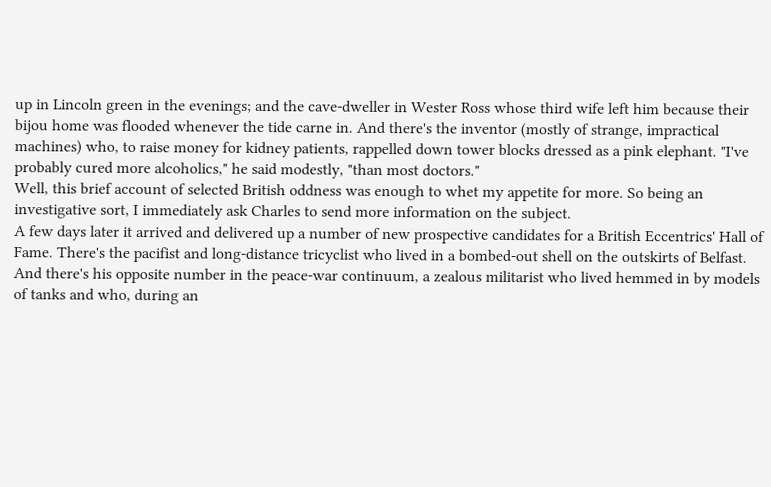up in Lincoln green in the evenings; and the cave-dweller in Wester Ross whose third wife left him because their bijou home was flooded whenever the tide carne in. And there's the inventor (mostly of strange, impractical machines) who, to raise money for kidney patients, rappelled down tower blocks dressed as a pink elephant. "I've probably cured more alcoholics," he said modestly, "than most doctors."
Well, this brief account of selected British oddness was enough to whet my appetite for more. So being an investigative sort, I immediately ask Charles to send more information on the subject.
A few days later it arrived and delivered up a number of new prospective candidates for a British Eccentrics' Hall of Fame. There's the pacifist and long-distance tricyclist who lived in a bombed-out shell on the outskirts of Belfast. And there's his opposite number in the peace-war continuum, a zealous militarist who lived hemmed in by models of tanks and who, during an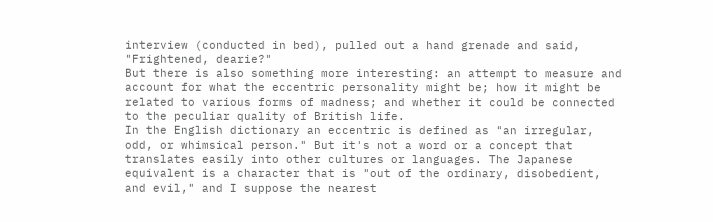interview (conducted in bed), pulled out a hand grenade and said, "Frightened, dearie?"
But there is also something more interesting: an attempt to measure and account for what the eccentric personality might be; how it might be related to various forms of madness; and whether it could be connected to the peculiar quality of British life.
In the English dictionary an eccentric is defined as "an irregular, odd, or whimsical person." But it's not a word or a concept that translates easily into other cultures or languages. The Japanese equivalent is a character that is "out of the ordinary, disobedient, and evil," and I suppose the nearest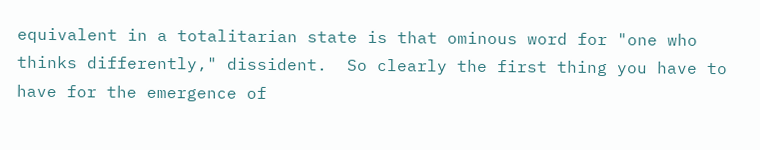equivalent in a totalitarian state is that ominous word for "one who thinks differently," dissident.  So clearly the first thing you have to have for the emergence of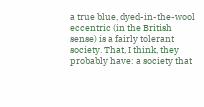a true blue, dyed-in-the-wool eccentric (in the British sense) is a fairly tolerant society. That, I think, they probably have: a society that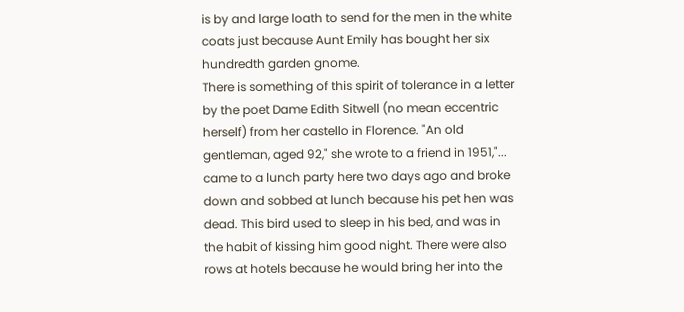is by and large loath to send for the men in the white coats just because Aunt Emily has bought her six hundredth garden gnome.
There is something of this spirit of tolerance in a letter by the poet Dame Edith Sitwell (no mean eccentric herself) from her castello in Florence. "An old gentleman, aged 92," she wrote to a friend in 1951,"... came to a lunch party here two days ago and broke down and sobbed at lunch because his pet hen was dead. This bird used to sleep in his bed, and was in the habit of kissing him good night. There were also rows at hotels because he would bring her into the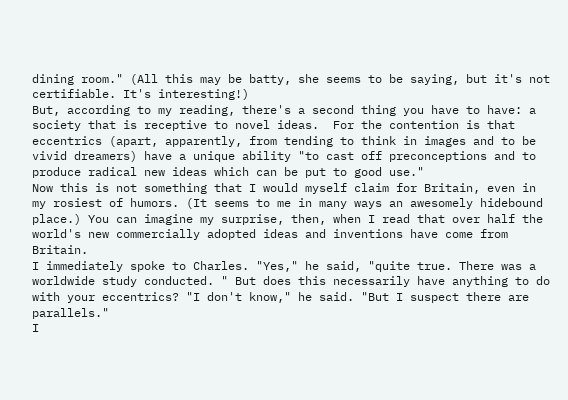dining room." (All this may be batty, she seems to be saying, but it's not certifiable. It's interesting!)
But, according to my reading, there's a second thing you have to have: a society that is receptive to novel ideas.  For the contention is that eccentrics (apart, apparently, from tending to think in images and to be vivid dreamers) have a unique ability "to cast off preconceptions and to produce radical new ideas which can be put to good use."
Now this is not something that I would myself claim for Britain, even in my rosiest of humors. (It seems to me in many ways an awesomely hidebound place.) You can imagine my surprise, then, when I read that over half the world's new commercially adopted ideas and inventions have come from Britain.
I immediately spoke to Charles. "Yes," he said, "quite true. There was a worldwide study conducted. " But does this necessarily have anything to do with your eccentrics? "I don't know," he said. "But I suspect there are parallels."
I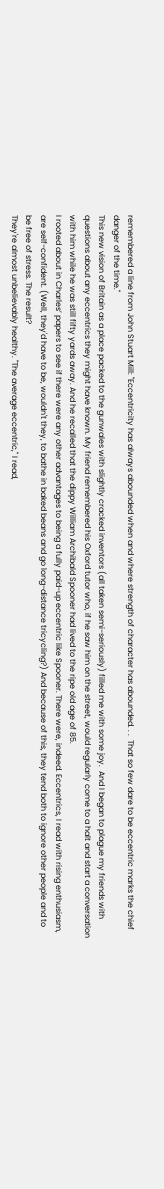remembered a line from John Stuart Mill: "Eccentricity has always abounded when and where strength of character has abounded. . .  That so few dare to be eccentric marks the chief danger of the time."
This new vision of Britain as a place packed to the gunwales with slightly cracked inventors (all taken semi-seriously) filled me with some joy.  And I began to plague my friends with questions about any eccentrics they might have known. My friend remembered his Oxford tutor who, if he saw him on the street, would regularly come to a halt and start a conversation with him while he was still fifty yards away. And he recalled that the dippy William Archibald Spooner had lived to the ripe old age of 85.
I rooted about in Charles’ papers to see if there were any other advantages to being a fully paid-up eccentric like Spooner. There were, indeed. Eccentrics, I read with rising enthusiasm, are self-confident. (Well, they'd have to be, wouldn't they, to bathe in baked beans and go long-distance tricycling?) And because of this, they tend both to ignore other people and to be free of stress. The result?
They're almost unbelievably healthy. "The average eccentric," I read,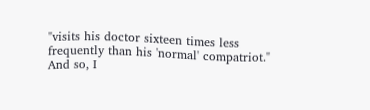"visits his doctor sixteen times less frequently than his 'normal' compatriot."
And so, I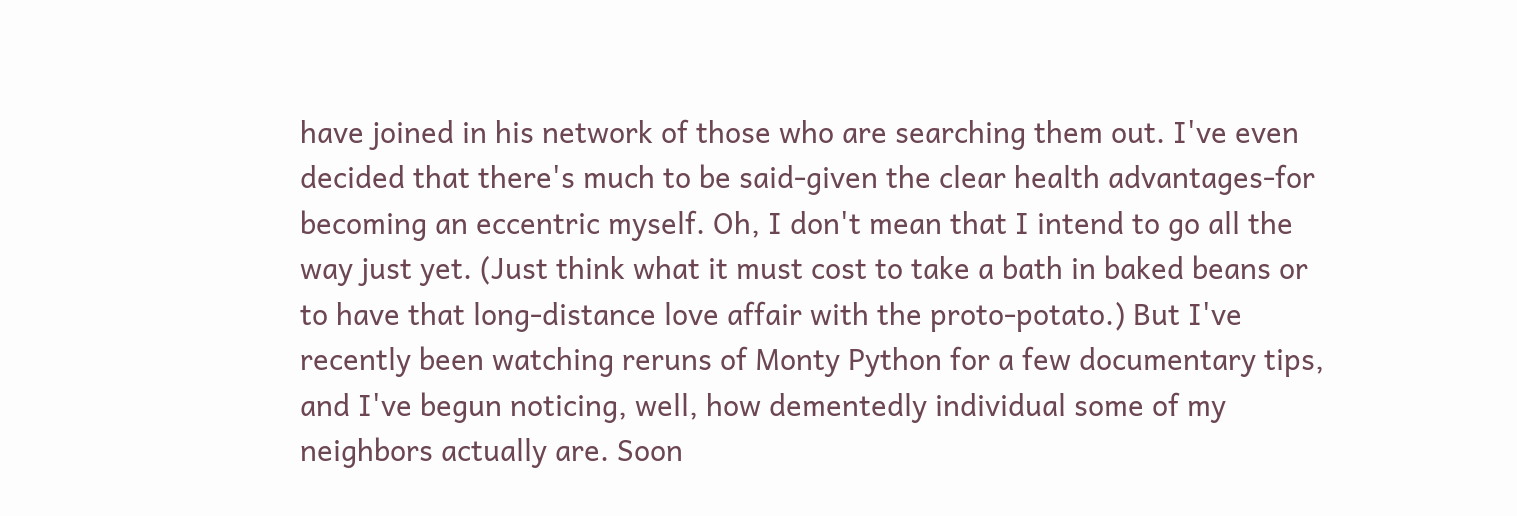have joined in his network of those who are searching them out. I've even decided that there's much to be said-given the clear health advantages-for becoming an eccentric myself. Oh, I don't mean that I intend to go all the way just yet. (Just think what it must cost to take a bath in baked beans or to have that long-distance love affair with the proto-potato.) But I've recently been watching reruns of Monty Python for a few documentary tips, and I've begun noticing, well, how dementedly individual some of my neighbors actually are. Soon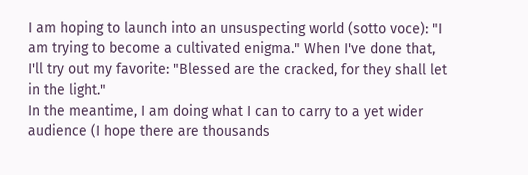I am hoping to launch into an unsuspecting world (sotto voce): "I am trying to become a cultivated enigma." When I've done that, I'll try out my favorite: "Blessed are the cracked, for they shall let in the light."
In the meantime, I am doing what I can to carry to a yet wider audience (I hope there are thousands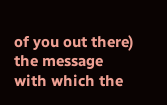of you out there) the message with which the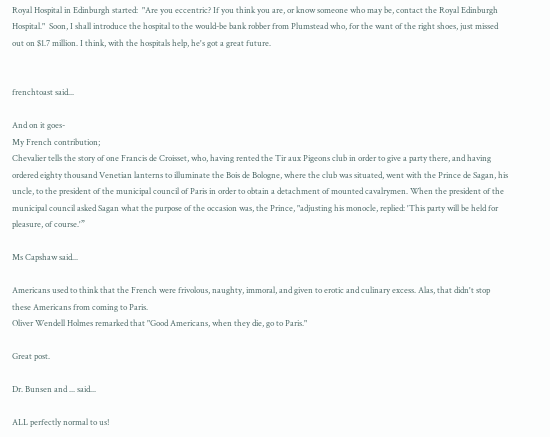Royal Hospital in Edinburgh started:  "Are you eccentric? If you think you are, or know someone who may be, contact the Royal Edinburgh Hospital."  Soon, I shall introduce the hospital to the would-be bank robber from Plumstead who, for the want of the right shoes, just missed out on $1.7 million. I think, with the hospitals help, he's got a great future.


frenchtoast said...

And on it goes-
My French contribution;
Chevalier tells the story of one Francis de Croisset, who, having rented the Tir aux Pigeons club in order to give a party there, and having ordered eighty thousand Venetian lanterns to illuminate the Bois de Bologne, where the club was situated, went with the Prince de Sagan, his uncle, to the president of the municipal council of Paris in order to obtain a detachment of mounted cavalrymen. When the president of the municipal council asked Sagan what the purpose of the occasion was, the Prince, "adjusting his monocle, replied: 'This party will be held for pleasure, of course.'”

Ms Capshaw said...

Americans used to think that the French were frivolous, naughty, immoral, and given to erotic and culinary excess. Alas, that didn't stop these Americans from coming to Paris.
Oliver Wendell Holmes remarked that "Good Americans, when they die, go to Paris."

Great post.

Dr. Bunsen and ... said...

ALL perfectly normal to us!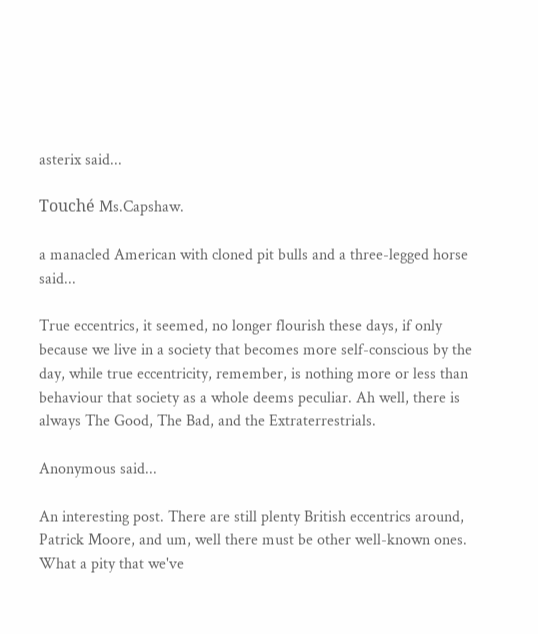asterix said...

Touché Ms.Capshaw.

a manacled American with cloned pit bulls and a three-legged horse said...

True eccentrics, it seemed, no longer flourish these days, if only because we live in a society that becomes more self-conscious by the day, while true eccentricity, remember, is nothing more or less than behaviour that society as a whole deems peculiar. Ah well, there is always The Good, The Bad, and the Extraterrestrials.

Anonymous said...

An interesting post. There are still plenty British eccentrics around, Patrick Moore, and um, well there must be other well-known ones. What a pity that we've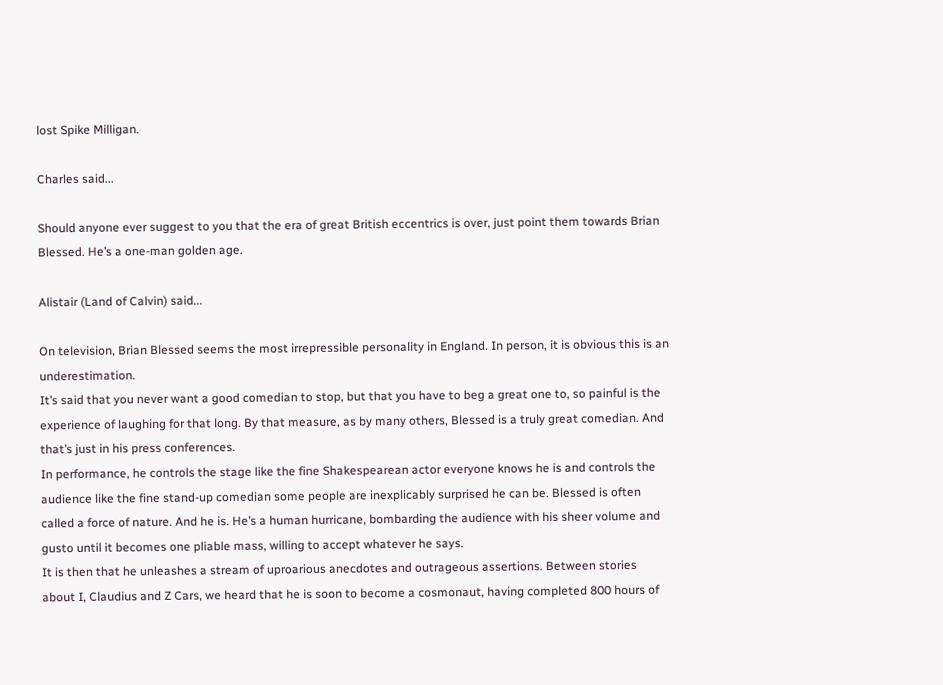lost Spike Milligan.

Charles said...

Should anyone ever suggest to you that the era of great British eccentrics is over, just point them towards Brian Blessed. He’s a one-man golden age.

Alistair (Land of Calvin) said...

On television, Brian Blessed seems the most irrepressible personality in England. In person, it is obvious this is an underestimation.
It’s said that you never want a good comedian to stop, but that you have to beg a great one to, so painful is the experience of laughing for that long. By that measure, as by many others, Blessed is a truly great comedian. And that’s just in his press conferences.
In performance, he controls the stage like the fine Shakespearean actor everyone knows he is and controls the audience like the fine stand-up comedian some people are inexplicably surprised he can be. Blessed is often called a force of nature. And he is. He’s a human hurricane, bombarding the audience with his sheer volume and gusto until it becomes one pliable mass, willing to accept whatever he says.
It is then that he unleashes a stream of uproarious anecdotes and outrageous assertions. Between stories about I, Claudius and Z Cars, we heard that he is soon to become a cosmonaut, having completed 800 hours of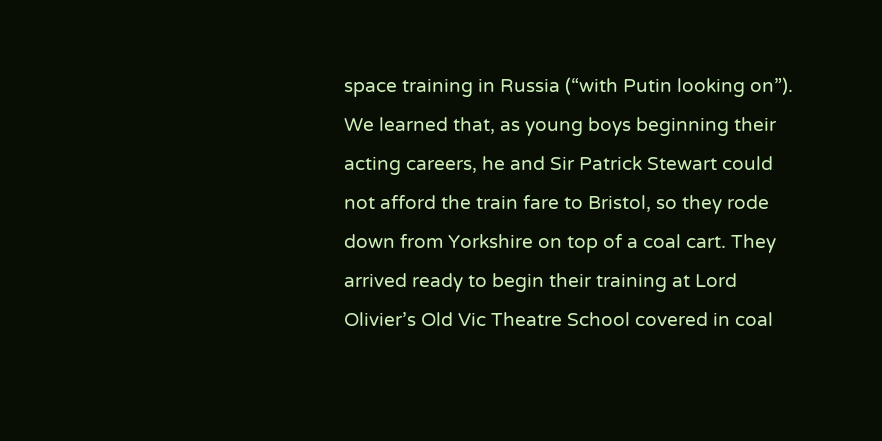space training in Russia (“with Putin looking on”). We learned that, as young boys beginning their acting careers, he and Sir Patrick Stewart could not afford the train fare to Bristol, so they rode down from Yorkshire on top of a coal cart. They arrived ready to begin their training at Lord Olivier’s Old Vic Theatre School covered in coal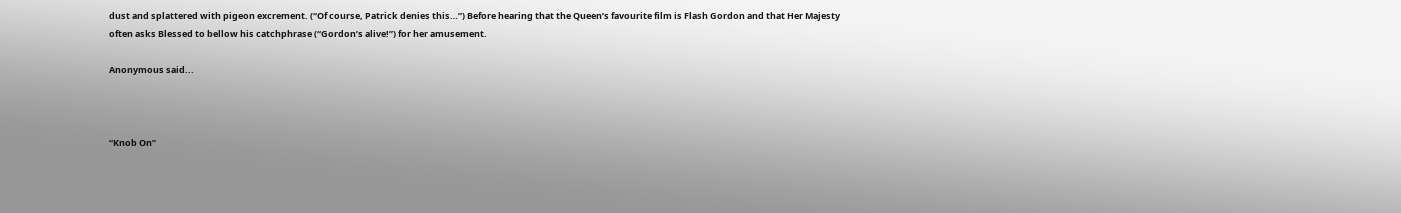dust and splattered with pigeon excrement. (“Of course, Patrick denies this…”) Before hearing that the Queen’s favourite film is Flash Gordon and that Her Majesty often asks Blessed to bellow his catchphrase (“Gordon’s alive!”) for her amusement.

Anonymous said...



“Knob On”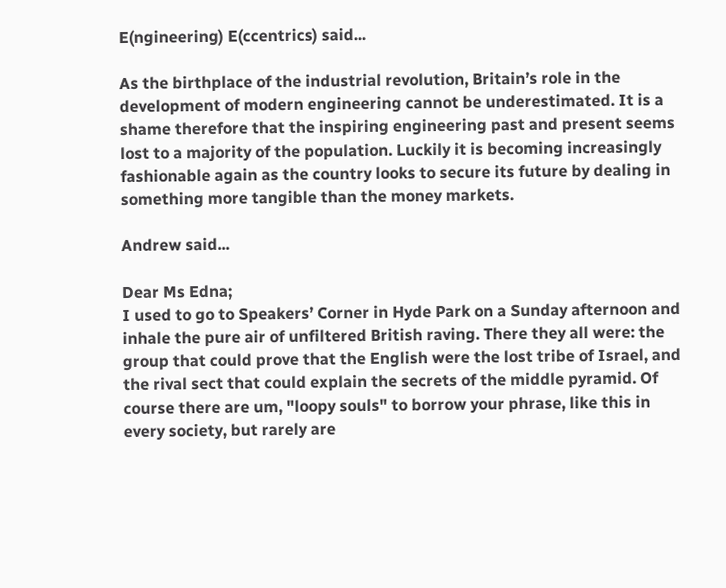E(ngineering) E(ccentrics) said...

As the birthplace of the industrial revolution, Britain’s role in the development of modern engineering cannot be underestimated. It is a shame therefore that the inspiring engineering past and present seems lost to a majority of the population. Luckily it is becoming increasingly fashionable again as the country looks to secure its future by dealing in something more tangible than the money markets.

Andrew said...

Dear Ms Edna;
I used to go to Speakers’ Corner in Hyde Park on a Sunday afternoon and inhale the pure air of unfiltered British raving. There they all were: the group that could prove that the English were the lost tribe of Israel, and the rival sect that could explain the secrets of the middle pyramid. Of course there are um, "loopy souls" to borrow your phrase, like this in every society, but rarely are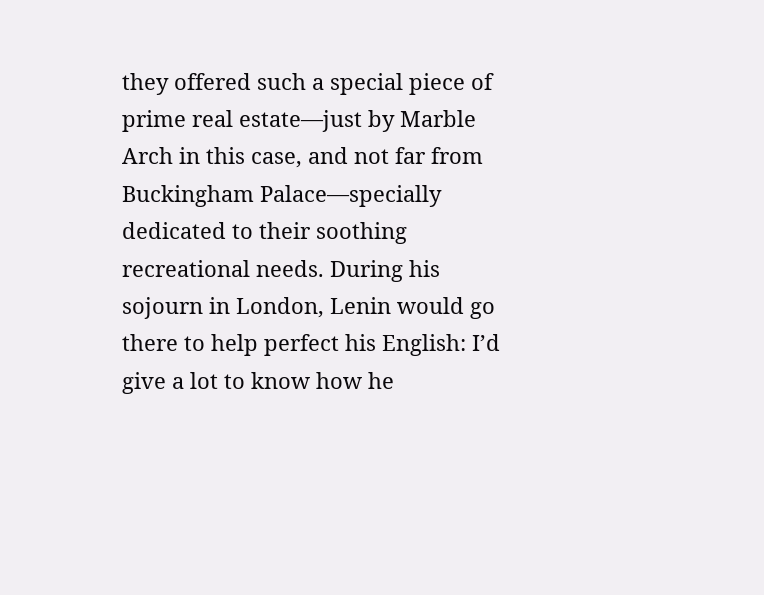they offered such a special piece of prime real estate—just by Marble Arch in this case, and not far from Buckingham Palace—specially dedicated to their soothing recreational needs. During his sojourn in London, Lenin would go there to help perfect his English: I’d give a lot to know how he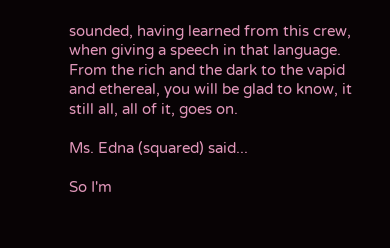sounded, having learned from this crew, when giving a speech in that language.
From the rich and the dark to the vapid and ethereal, you will be glad to know, it still all, all of it, goes on.

Ms. Edna (squared) said...

So I'm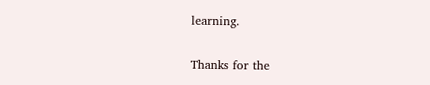learning.

Thanks for the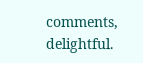comments, delightful.